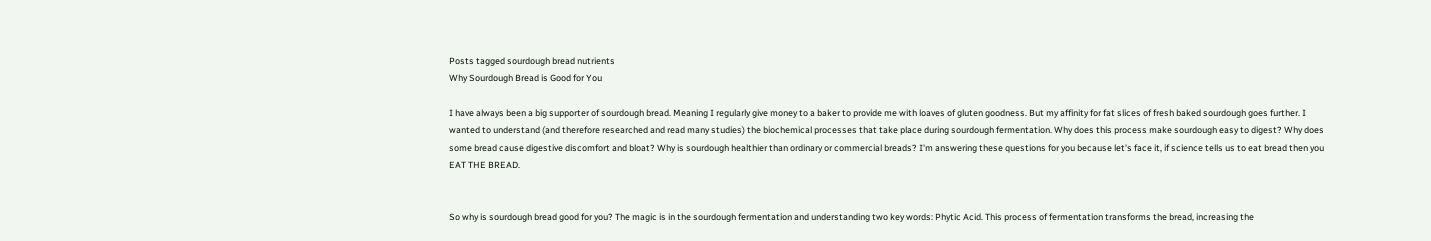Posts tagged sourdough bread nutrients
Why Sourdough Bread is Good for You

I have always been a big supporter of sourdough bread. Meaning I regularly give money to a baker to provide me with loaves of gluten goodness. But my affinity for fat slices of fresh baked sourdough goes further. I wanted to understand (and therefore researched and read many studies) the biochemical processes that take place during sourdough fermentation. Why does this process make sourdough easy to digest? Why does some bread cause digestive discomfort and bloat? Why is sourdough healthier than ordinary or commercial breads? I'm answering these questions for you because let's face it, if science tells us to eat bread then you EAT THE BREAD.


So why is sourdough bread good for you? The magic is in the sourdough fermentation and understanding two key words: Phytic Acid. This process of fermentation transforms the bread, increasing the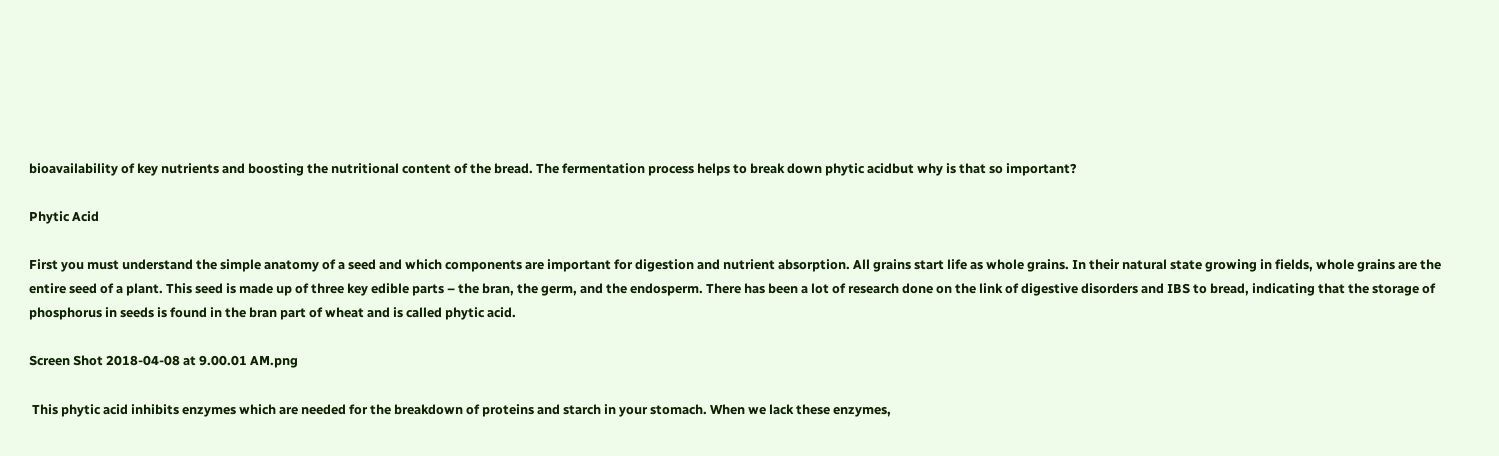bioavailability of key nutrients and boosting the nutritional content of the bread. The fermentation process helps to break down phytic acidbut why is that so important?

Phytic Acid

First you must understand the simple anatomy of a seed and which components are important for digestion and nutrient absorption. All grains start life as whole grains. In their natural state growing in fields, whole grains are the entire seed of a plant. This seed is made up of three key edible parts – the bran, the germ, and the endosperm. There has been a lot of research done on the link of digestive disorders and IBS to bread, indicating that the storage of phosphorus in seeds is found in the bran part of wheat and is called phytic acid.

Screen Shot 2018-04-08 at 9.00.01 AM.png

 This phytic acid inhibits enzymes which are needed for the breakdown of proteins and starch in your stomach. When we lack these enzymes,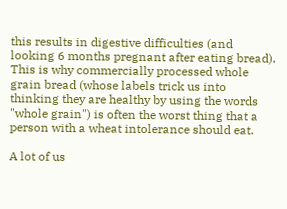this results in digestive difficulties (and looking 6 months pregnant after eating bread). This is why commercially processed whole grain bread (whose labels trick us into thinking they are healthy by using the words "whole grain") is often the worst thing that a person with a wheat intolerance should eat.

A lot of us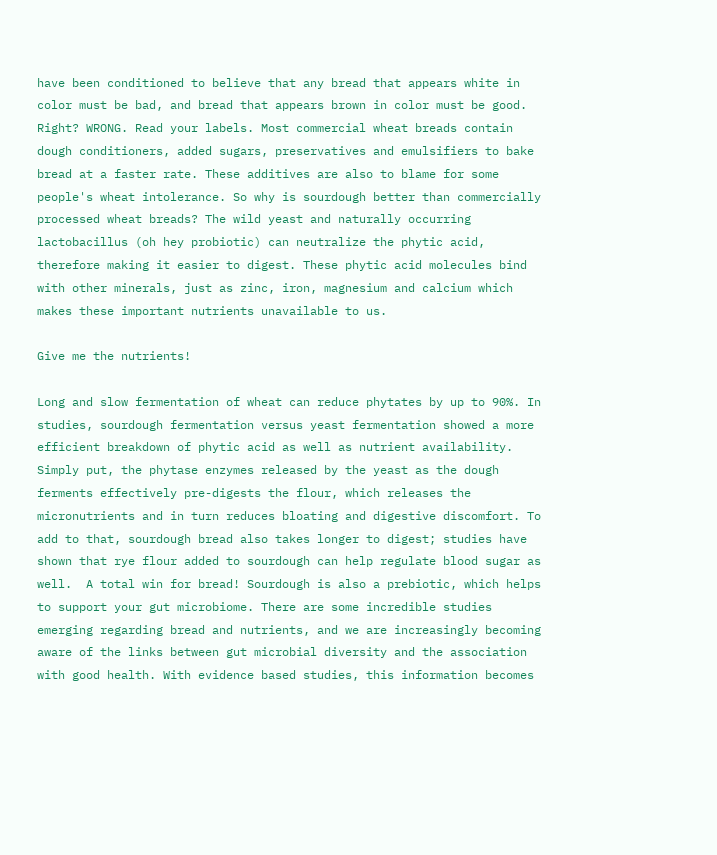have been conditioned to believe that any bread that appears white in color must be bad, and bread that appears brown in color must be good. Right? WRONG. Read your labels. Most commercial wheat breads contain dough conditioners, added sugars, preservatives and emulsifiers to bake bread at a faster rate. These additives are also to blame for some people's wheat intolerance. So why is sourdough better than commercially processed wheat breads? The wild yeast and naturally occurring lactobacillus (oh hey probiotic) can neutralize the phytic acid, therefore making it easier to digest. These phytic acid molecules bind with other minerals, just as zinc, iron, magnesium and calcium which makes these important nutrients unavailable to us.

Give me the nutrients!

Long and slow fermentation of wheat can reduce phytates by up to 90%. In studies, sourdough fermentation versus yeast fermentation showed a more efficient breakdown of phytic acid as well as nutrient availability. Simply put, the phytase enzymes released by the yeast as the dough ferments effectively pre-digests the flour, which releases the micronutrients and in turn reduces bloating and digestive discomfort. To add to that, sourdough bread also takes longer to digest; studies have shown that rye flour added to sourdough can help regulate blood sugar as well.  A total win for bread! Sourdough is also a prebiotic, which helps to support your gut microbiome. There are some incredible studies emerging regarding bread and nutrients, and we are increasingly becoming aware of the links between gut microbial diversity and the association with good health. With evidence based studies, this information becomes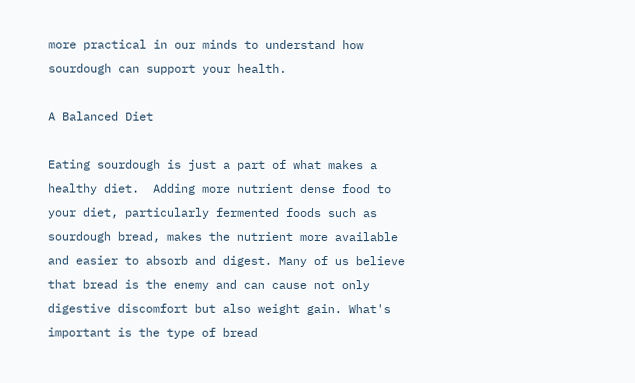more practical in our minds to understand how sourdough can support your health.

A Balanced Diet

Eating sourdough is just a part of what makes a healthy diet.  Adding more nutrient dense food to your diet, particularly fermented foods such as sourdough bread, makes the nutrient more available and easier to absorb and digest. Many of us believe that bread is the enemy and can cause not only digestive discomfort but also weight gain. What's important is the type of bread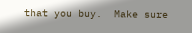that you buy.  Make sure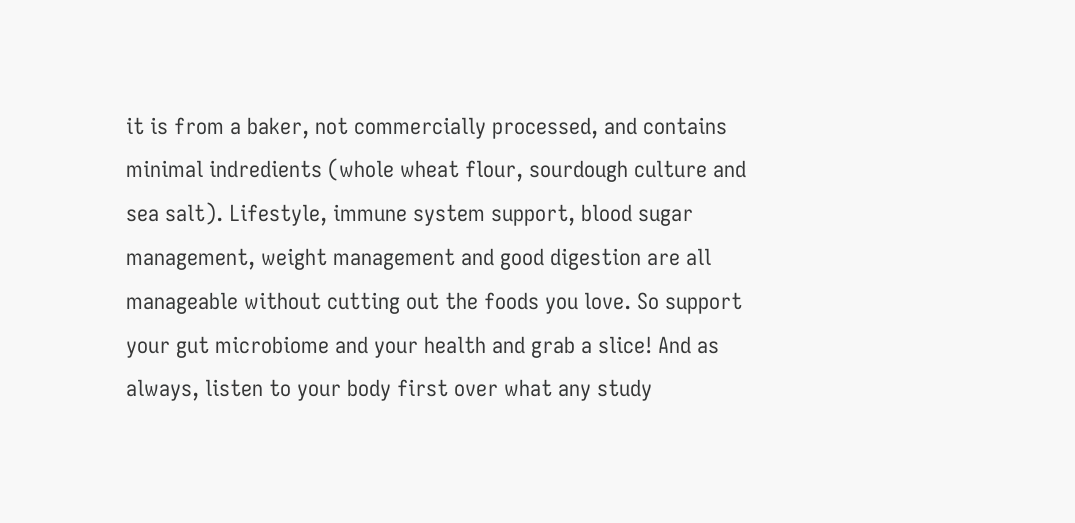it is from a baker, not commercially processed, and contains minimal indredients (whole wheat flour, sourdough culture and sea salt). Lifestyle, immune system support, blood sugar management, weight management and good digestion are all manageable without cutting out the foods you love. So support your gut microbiome and your health and grab a slice! And as always, listen to your body first over what any study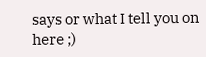says or what I tell you on here ;)